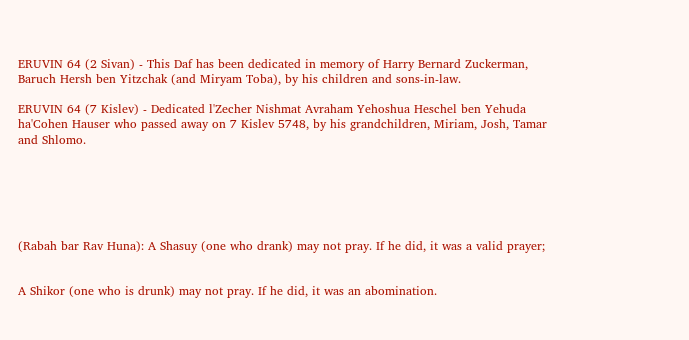ERUVIN 64 (2 Sivan) - This Daf has been dedicated in memory of Harry Bernard Zuckerman, Baruch Hersh ben Yitzchak (and Miryam Toba), by his children and sons-in-law.

ERUVIN 64 (7 Kislev) - Dedicated l'Zecher Nishmat Avraham Yehoshua Heschel ben Yehuda ha'Cohen Hauser who passed away on 7 Kislev 5748, by his grandchildren, Miriam, Josh, Tamar and Shlomo.






(Rabah bar Rav Huna): A Shasuy (one who drank) may not pray. If he did, it was a valid prayer;


A Shikor (one who is drunk) may not pray. If he did, it was an abomination.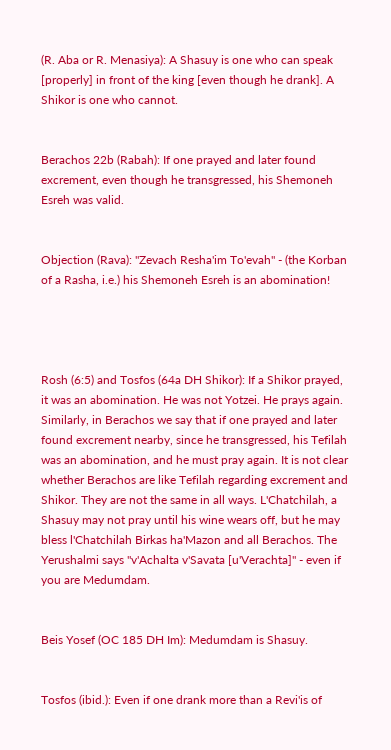(R. Aba or R. Menasiya): A Shasuy is one who can speak [properly] in front of the king [even though he drank]. A Shikor is one who cannot.


Berachos 22b (Rabah): If one prayed and later found excrement, even though he transgressed, his Shemoneh Esreh was valid.


Objection (Rava): "Zevach Resha'im To'evah" - (the Korban of a Rasha, i.e.) his Shemoneh Esreh is an abomination!




Rosh (6:5) and Tosfos (64a DH Shikor): If a Shikor prayed, it was an abomination. He was not Yotzei. He prays again. Similarly, in Berachos we say that if one prayed and later found excrement nearby, since he transgressed, his Tefilah was an abomination, and he must pray again. It is not clear whether Berachos are like Tefilah regarding excrement and Shikor. They are not the same in all ways. L'Chatchilah, a Shasuy may not pray until his wine wears off, but he may bless l'Chatchilah Birkas ha'Mazon and all Berachos. The Yerushalmi says "v'Achalta v'Savata [u'Verachta]" - even if you are Medumdam.


Beis Yosef (OC 185 DH Im): Medumdam is Shasuy.


Tosfos (ibid.): Even if one drank more than a Revi'is of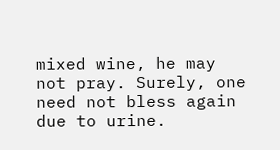mixed wine, he may not pray. Surely, one need not bless again due to urine.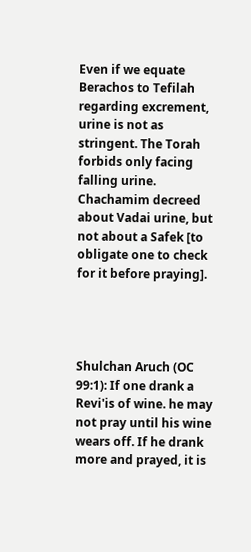Even if we equate Berachos to Tefilah regarding excrement, urine is not as stringent. The Torah forbids only facing falling urine. Chachamim decreed about Vadai urine, but not about a Safek [to obligate one to check for it before praying].




Shulchan Aruch (OC 99:1): If one drank a Revi'is of wine. he may not pray until his wine wears off. If he drank more and prayed, it is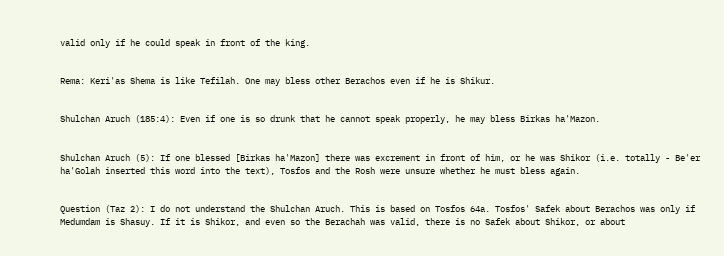valid only if he could speak in front of the king.


Rema: Keri'as Shema is like Tefilah. One may bless other Berachos even if he is Shikur.


Shulchan Aruch (185:4): Even if one is so drunk that he cannot speak properly, he may bless Birkas ha'Mazon.


Shulchan Aruch (5): If one blessed [Birkas ha'Mazon] there was excrement in front of him, or he was Shikor (i.e. totally - Be'er ha'Golah inserted this word into the text), Tosfos and the Rosh were unsure whether he must bless again.


Question (Taz 2): I do not understand the Shulchan Aruch. This is based on Tosfos 64a. Tosfos' Safek about Berachos was only if Medumdam is Shasuy. If it is Shikor, and even so the Berachah was valid, there is no Safek about Shikor, or about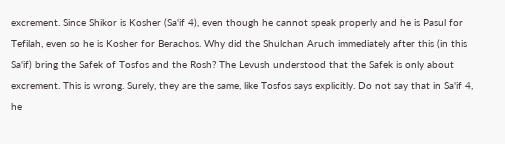excrement. Since Shikor is Kosher (Sa'if 4), even though he cannot speak properly and he is Pasul for Tefilah, even so he is Kosher for Berachos. Why did the Shulchan Aruch immediately after this (in this Sa'if) bring the Safek of Tosfos and the Rosh? The Levush understood that the Safek is only about excrement. This is wrong. Surely, they are the same, like Tosfos says explicitly. Do not say that in Sa'if 4, he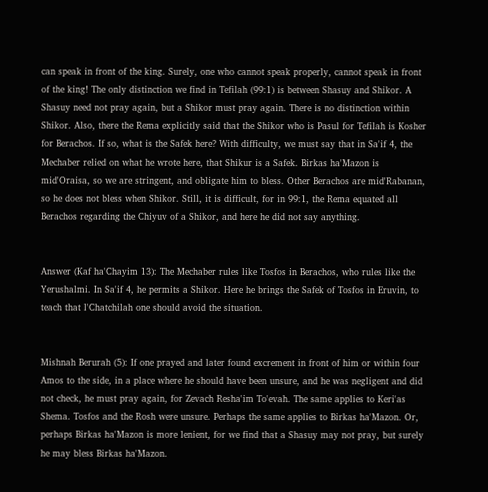can speak in front of the king. Surely, one who cannot speak properly, cannot speak in front of the king! The only distinction we find in Tefilah (99:1) is between Shasuy and Shikor. A Shasuy need not pray again, but a Shikor must pray again. There is no distinction within Shikor. Also, there the Rema explicitly said that the Shikor who is Pasul for Tefilah is Kosher for Berachos. If so, what is the Safek here? With difficulty, we must say that in Sa'if 4, the Mechaber relied on what he wrote here, that Shikur is a Safek. Birkas ha'Mazon is mid'Oraisa, so we are stringent, and obligate him to bless. Other Berachos are mid'Rabanan, so he does not bless when Shikor. Still, it is difficult, for in 99:1, the Rema equated all Berachos regarding the Chiyuv of a Shikor, and here he did not say anything.


Answer (Kaf ha'Chayim 13): The Mechaber rules like Tosfos in Berachos, who rules like the Yerushalmi. In Sa'if 4, he permits a Shikor. Here he brings the Safek of Tosfos in Eruvin, to teach that l'Chatchilah one should avoid the situation.


Mishnah Berurah (5): If one prayed and later found excrement in front of him or within four Amos to the side, in a place where he should have been unsure, and he was negligent and did not check, he must pray again, for Zevach Resha'im To'evah. The same applies to Keri'as Shema. Tosfos and the Rosh were unsure. Perhaps the same applies to Birkas ha'Mazon. Or, perhaps Birkas ha'Mazon is more lenient, for we find that a Shasuy may not pray, but surely he may bless Birkas ha'Mazon.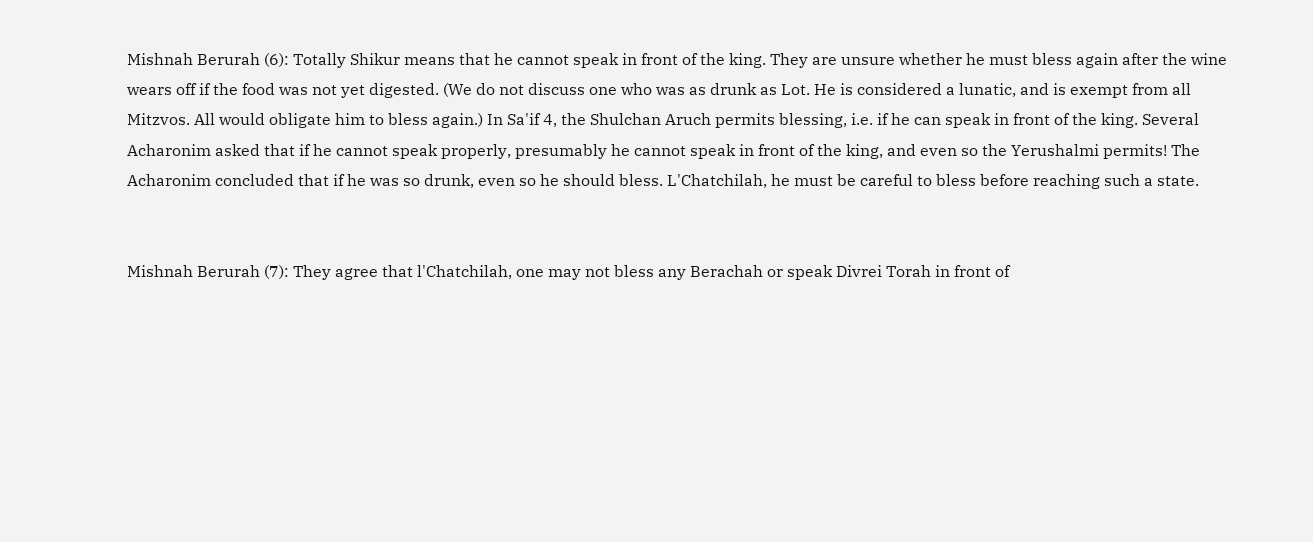Mishnah Berurah (6): Totally Shikur means that he cannot speak in front of the king. They are unsure whether he must bless again after the wine wears off if the food was not yet digested. (We do not discuss one who was as drunk as Lot. He is considered a lunatic, and is exempt from all Mitzvos. All would obligate him to bless again.) In Sa'if 4, the Shulchan Aruch permits blessing, i.e. if he can speak in front of the king. Several Acharonim asked that if he cannot speak properly, presumably he cannot speak in front of the king, and even so the Yerushalmi permits! The Acharonim concluded that if he was so drunk, even so he should bless. L'Chatchilah, he must be careful to bless before reaching such a state.


Mishnah Berurah (7): They agree that l'Chatchilah, one may not bless any Berachah or speak Divrei Torah in front of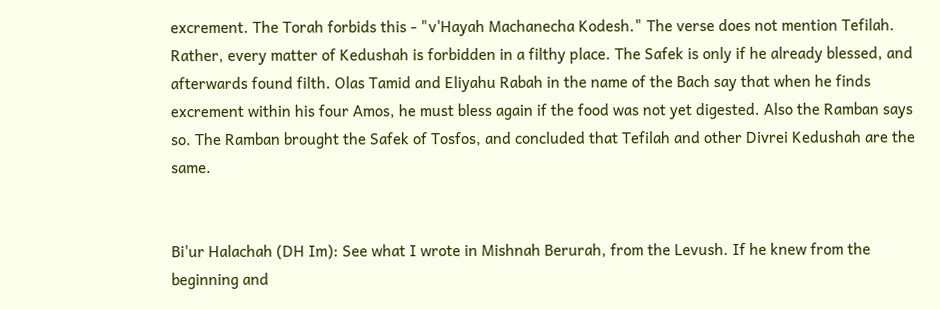excrement. The Torah forbids this - "v'Hayah Machanecha Kodesh." The verse does not mention Tefilah. Rather, every matter of Kedushah is forbidden in a filthy place. The Safek is only if he already blessed, and afterwards found filth. Olas Tamid and Eliyahu Rabah in the name of the Bach say that when he finds excrement within his four Amos, he must bless again if the food was not yet digested. Also the Ramban says so. The Ramban brought the Safek of Tosfos, and concluded that Tefilah and other Divrei Kedushah are the same.


Bi'ur Halachah (DH Im): See what I wrote in Mishnah Berurah, from the Levush. If he knew from the beginning and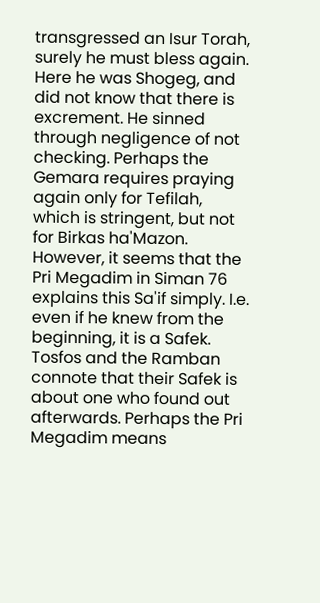transgressed an Isur Torah, surely he must bless again. Here he was Shogeg, and did not know that there is excrement. He sinned through negligence of not checking. Perhaps the Gemara requires praying again only for Tefilah, which is stringent, but not for Birkas ha'Mazon. However, it seems that the Pri Megadim in Siman 76 explains this Sa'if simply. I.e. even if he knew from the beginning, it is a Safek. Tosfos and the Ramban connote that their Safek is about one who found out afterwards. Perhaps the Pri Megadim means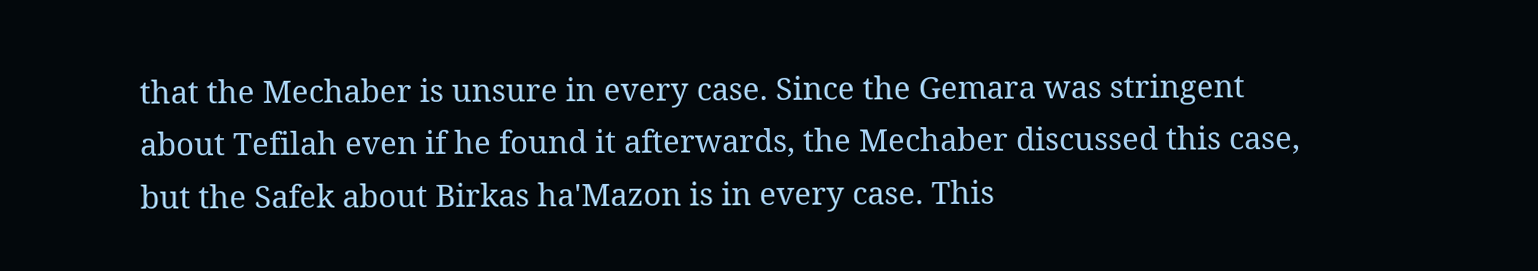that the Mechaber is unsure in every case. Since the Gemara was stringent about Tefilah even if he found it afterwards, the Mechaber discussed this case, but the Safek about Birkas ha'Mazon is in every case. This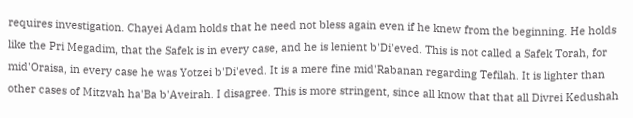requires investigation. Chayei Adam holds that he need not bless again even if he knew from the beginning. He holds like the Pri Megadim, that the Safek is in every case, and he is lenient b'Di'eved. This is not called a Safek Torah, for mid'Oraisa, in every case he was Yotzei b'Di'eved. It is a mere fine mid'Rabanan regarding Tefilah. It is lighter than other cases of Mitzvah ha'Ba b'Aveirah. I disagree. This is more stringent, since all know that that all Divrei Kedushah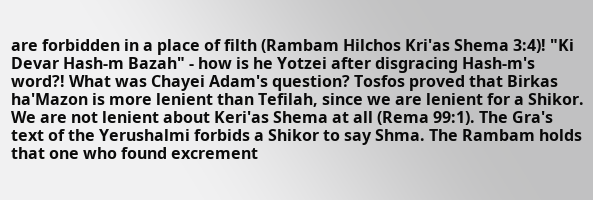are forbidden in a place of filth (Rambam Hilchos Kri'as Shema 3:4)! "Ki Devar Hash-m Bazah" - how is he Yotzei after disgracing Hash-m's word?! What was Chayei Adam's question? Tosfos proved that Birkas ha'Mazon is more lenient than Tefilah, since we are lenient for a Shikor. We are not lenient about Keri'as Shema at all (Rema 99:1). The Gra's text of the Yerushalmi forbids a Shikor to say Shma. The Rambam holds that one who found excrement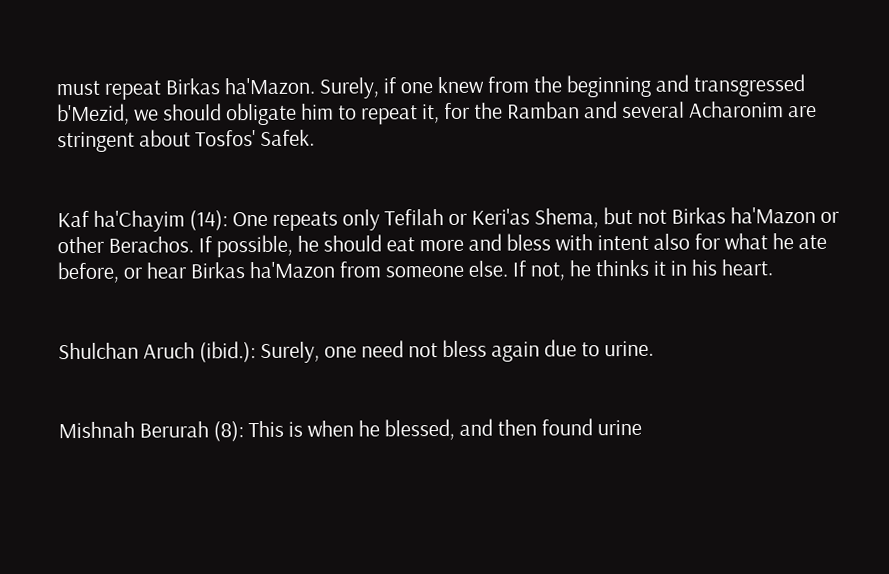must repeat Birkas ha'Mazon. Surely, if one knew from the beginning and transgressed b'Mezid, we should obligate him to repeat it, for the Ramban and several Acharonim are stringent about Tosfos' Safek.


Kaf ha'Chayim (14): One repeats only Tefilah or Keri'as Shema, but not Birkas ha'Mazon or other Berachos. If possible, he should eat more and bless with intent also for what he ate before, or hear Birkas ha'Mazon from someone else. If not, he thinks it in his heart.


Shulchan Aruch (ibid.): Surely, one need not bless again due to urine.


Mishnah Berurah (8): This is when he blessed, and then found urine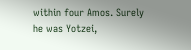within four Amos. Surely he was Yotzei,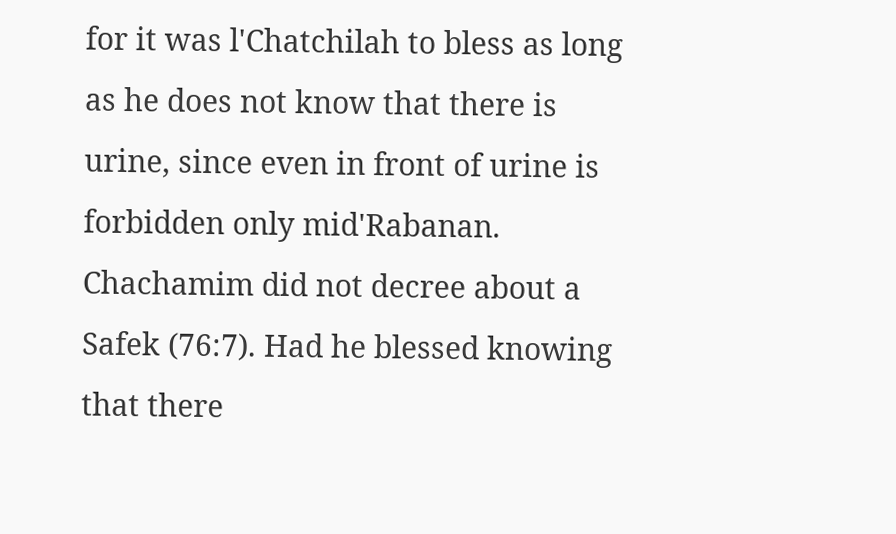for it was l'Chatchilah to bless as long as he does not know that there is urine, since even in front of urine is forbidden only mid'Rabanan. Chachamim did not decree about a Safek (76:7). Had he blessed knowing that there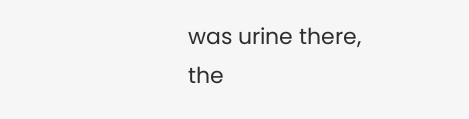was urine there, the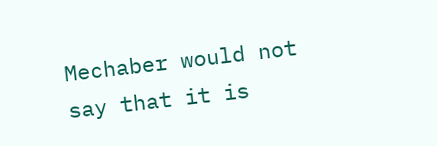Mechaber would not say that it is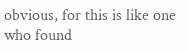obvious, for this is like one who found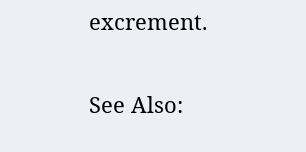excrement.

See Also: